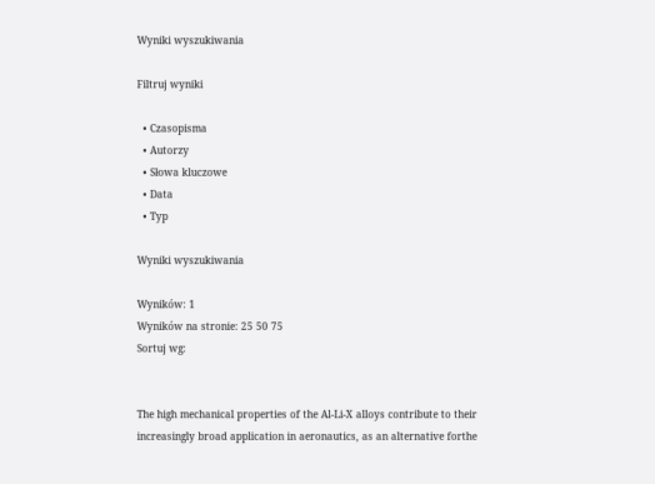Wyniki wyszukiwania

Filtruj wyniki

  • Czasopisma
  • Autorzy
  • Słowa kluczowe
  • Data
  • Typ

Wyniki wyszukiwania

Wyników: 1
Wyników na stronie: 25 50 75
Sortuj wg:


The high mechanical properties of the Al-Li-X alloys contribute to their increasingly broad application in aeronautics, as an alternative forthe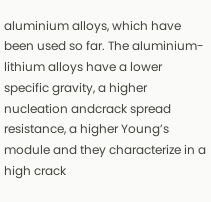aluminium alloys, which have been used so far. The aluminium-lithium alloys have a lower specific gravity, a higher nucleation andcrack spread resistance, a higher Young’s module and they characterize in a high crack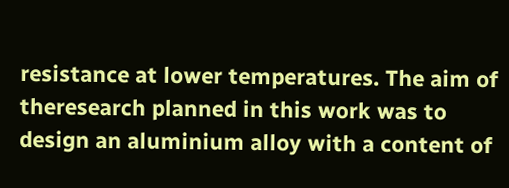resistance at lower temperatures. The aim of theresearch planned in this work was to design an aluminium alloy with a content of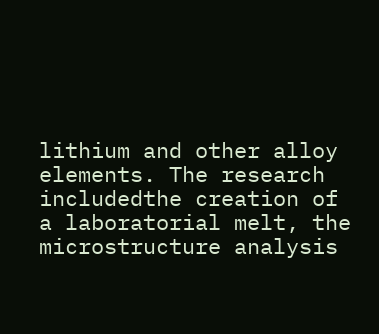lithium and other alloy elements. The research includedthe creation of a laboratorial melt, the microstructure analysis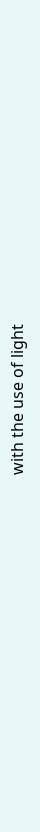with the use of light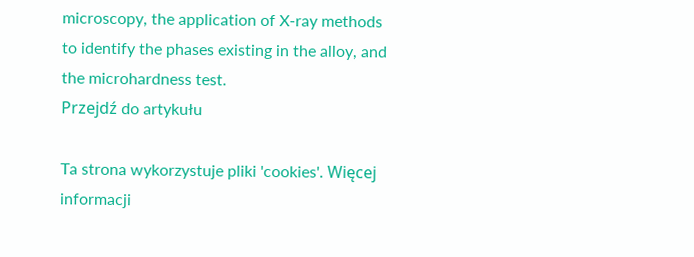microscopy, the application of X-ray methods to identify the phases existing in the alloy, and the microhardness test.
Przejdź do artykułu

Ta strona wykorzystuje pliki 'cookies'. Więcej informacji